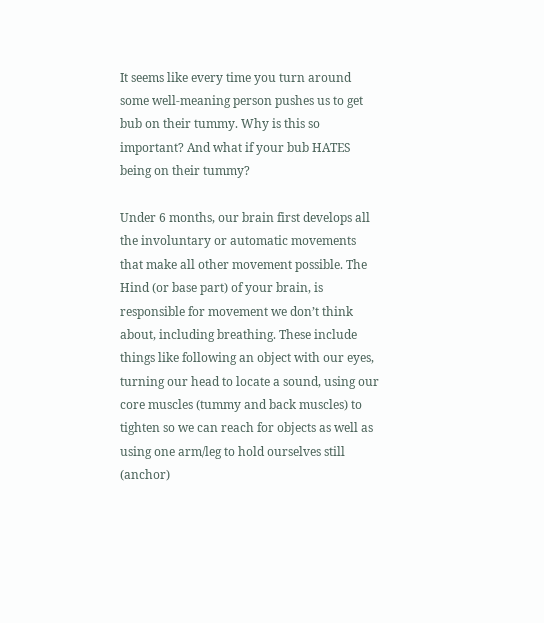It seems like every time you turn around some well-meaning person pushes us to get bub on their tummy. Why is this so important? And what if your bub HATES being on their tummy?

Under 6 months, our brain first develops all the involuntary or automatic movements that make all other movement possible. The Hind (or base part) of your brain, is responsible for movement we don’t think about, including breathing. These include things like following an object with our eyes, turning our head to locate a sound, using our core muscles (tummy and back muscles) to tighten so we can reach for objects as well as using one arm/leg to hold ourselves still (anchor)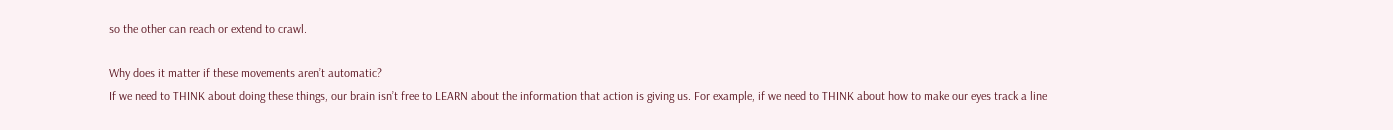so the other can reach or extend to crawl.

Why does it matter if these movements aren’t automatic?
If we need to THINK about doing these things, our brain isn’t free to LEARN about the information that action is giving us. For example, if we need to THINK about how to make our eyes track a line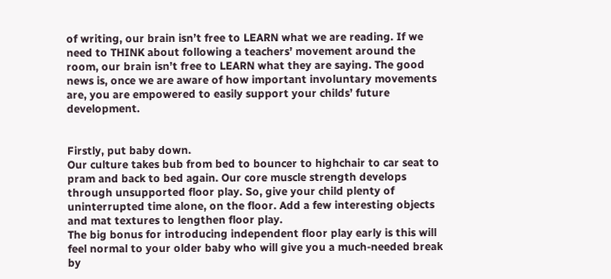of writing, our brain isn’t free to LEARN what we are reading. If we need to THINK about following a teachers’ movement around the room, our brain isn’t free to LEARN what they are saying. The good news is, once we are aware of how important involuntary movements are, you are empowered to easily support your childs’ future development.


Firstly, put baby down.
Our culture takes bub from bed to bouncer to highchair to car seat to pram and back to bed again. Our core muscle strength develops through unsupported floor play. So, give your child plenty of uninterrupted time alone, on the floor. Add a few interesting objects and mat textures to lengthen floor play.
The big bonus for introducing independent floor play early is this will feel normal to your older baby who will give you a much-needed break by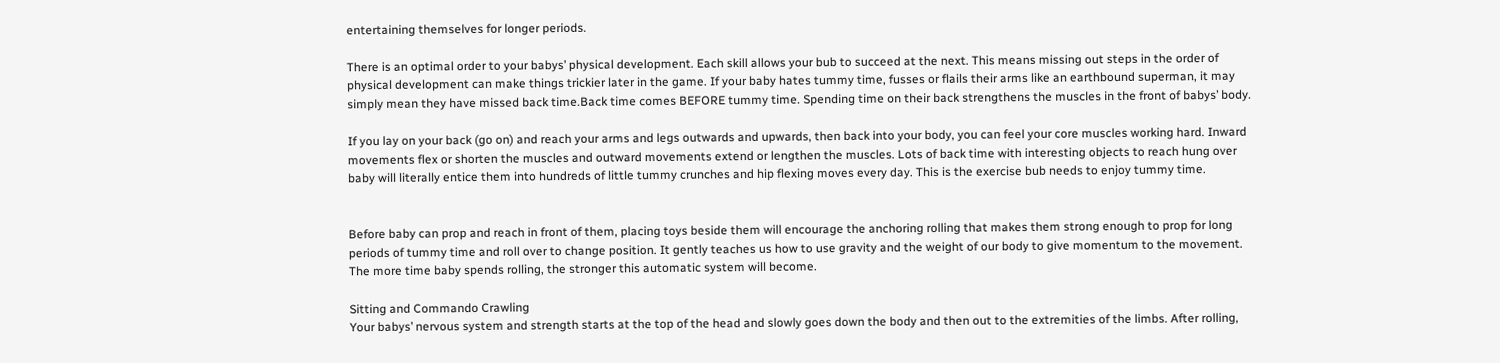entertaining themselves for longer periods.

There is an optimal order to your babys’ physical development. Each skill allows your bub to succeed at the next. This means missing out steps in the order of physical development can make things trickier later in the game. If your baby hates tummy time, fusses or flails their arms like an earthbound superman, it may simply mean they have missed back time.Back time comes BEFORE tummy time. Spending time on their back strengthens the muscles in the front of babys’ body.

If you lay on your back (go on) and reach your arms and legs outwards and upwards, then back into your body, you can feel your core muscles working hard. Inward movements flex or shorten the muscles and outward movements extend or lengthen the muscles. Lots of back time with interesting objects to reach hung over baby will literally entice them into hundreds of little tummy crunches and hip flexing moves every day. This is the exercise bub needs to enjoy tummy time.


Before baby can prop and reach in front of them, placing toys beside them will encourage the anchoring rolling that makes them strong enough to prop for long periods of tummy time and roll over to change position. It gently teaches us how to use gravity and the weight of our body to give momentum to the movement. The more time baby spends rolling, the stronger this automatic system will become.

Sitting and Commando Crawling
Your babys’ nervous system and strength starts at the top of the head and slowly goes down the body and then out to the extremities of the limbs. After rolling,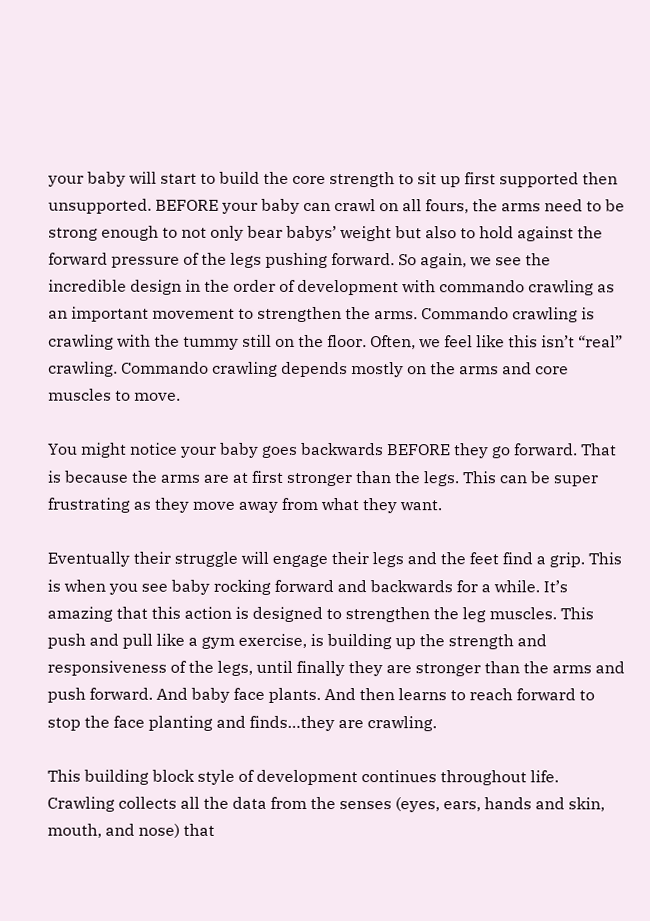your baby will start to build the core strength to sit up first supported then unsupported. BEFORE your baby can crawl on all fours, the arms need to be strong enough to not only bear babys’ weight but also to hold against the forward pressure of the legs pushing forward. So again, we see the incredible design in the order of development with commando crawling as an important movement to strengthen the arms. Commando crawling is crawling with the tummy still on the floor. Often, we feel like this isn’t “real” crawling. Commando crawling depends mostly on the arms and core muscles to move.

You might notice your baby goes backwards BEFORE they go forward. That is because the arms are at first stronger than the legs. This can be super frustrating as they move away from what they want.

Eventually their struggle will engage their legs and the feet find a grip. This is when you see baby rocking forward and backwards for a while. It’s amazing that this action is designed to strengthen the leg muscles. This push and pull like a gym exercise, is building up the strength and responsiveness of the legs, until finally they are stronger than the arms and push forward. And baby face plants. And then learns to reach forward to stop the face planting and finds…they are crawling.

This building block style of development continues throughout life. Crawling collects all the data from the senses (eyes, ears, hands and skin, mouth, and nose) that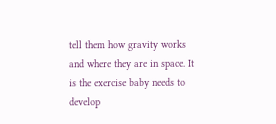tell them how gravity works and where they are in space. It is the exercise baby needs to develop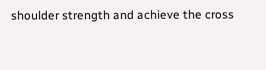shoulder strength and achieve the cross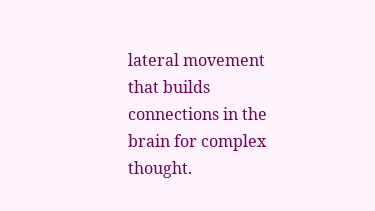lateral movement that builds connections in the brain for complex thought.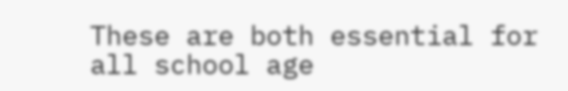These are both essential for all school age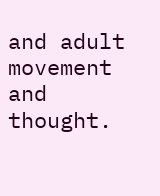and adult movement and thought.